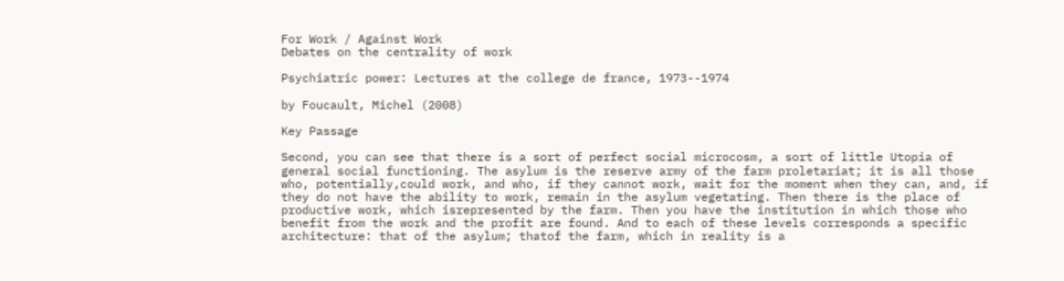For Work / Against Work
Debates on the centrality of work

Psychiatric power: Lectures at the college de france, 1973--1974

by Foucault, Michel (2008)

Key Passage

Second, you can see that there is a sort of perfect social microcosm, a sort of little Utopia of general social functioning. The asylum is the reserve army of the farm proletariat; it is all those who, potentially,could work, and who, if they cannot work, wait for the moment when they can, and, if they do not have the ability to work, remain in the asylum vegetating. Then there is the place of productive work, which isrepresented by the farm. Then you have the institution in which those who benefit from the work and the profit are found. And to each of these levels corresponds a specific architecture: that of the asylum; thatof the farm, which in reality is a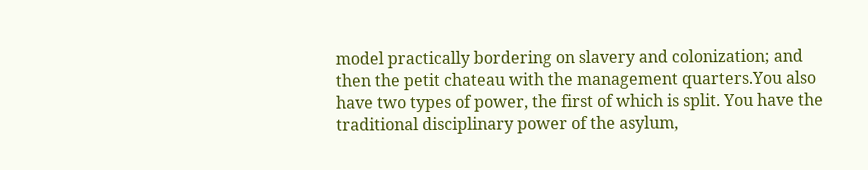model practically bordering on slavery and colonization; and then the petit chateau with the management quarters.You also have two types of power, the first of which is split. You have the traditional disciplinary power of the asylum,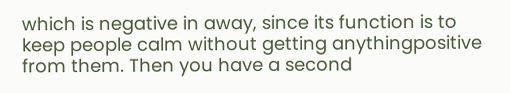which is negative in away, since its function is to keep people calm without getting anythingpositive from them. Then you have a second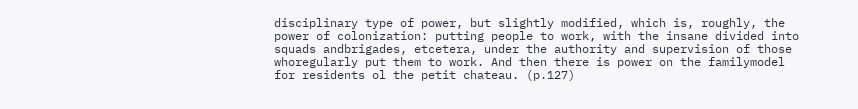disciplinary type of power, but slightly modified, which is, roughly, the power of colonization: putting people to work, with the insane divided into squads andbrigades, etcetera, under the authority and supervision of those whoregularly put them to work. And then there is power on the familymodel for residents ol the petit chateau. (p.127)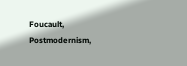Foucault, Postmodernism,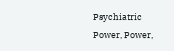Psychiatric Power, Power,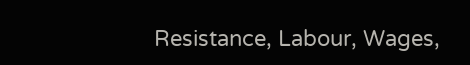Resistance, Labour, Wages,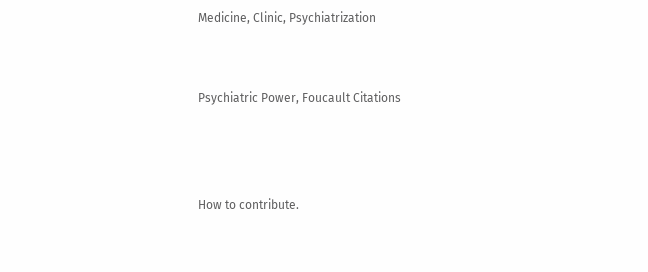Medicine, Clinic, Psychiatrization


Psychiatric Power, Foucault Citations



How to contribute.